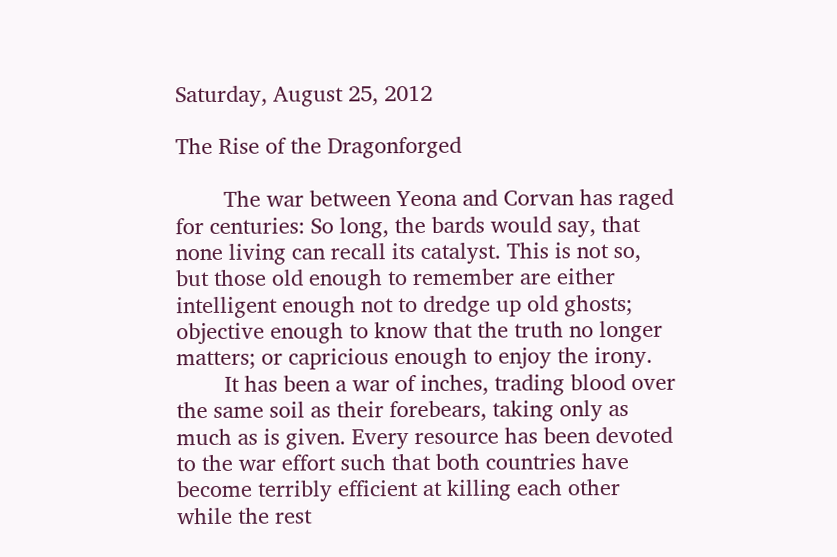Saturday, August 25, 2012

The Rise of the Dragonforged

        The war between Yeona and Corvan has raged for centuries: So long, the bards would say, that none living can recall its catalyst. This is not so, but those old enough to remember are either intelligent enough not to dredge up old ghosts; objective enough to know that the truth no longer matters; or capricious enough to enjoy the irony.
        It has been a war of inches, trading blood over the same soil as their forebears, taking only as much as is given. Every resource has been devoted to the war effort such that both countries have become terribly efficient at killing each other while the rest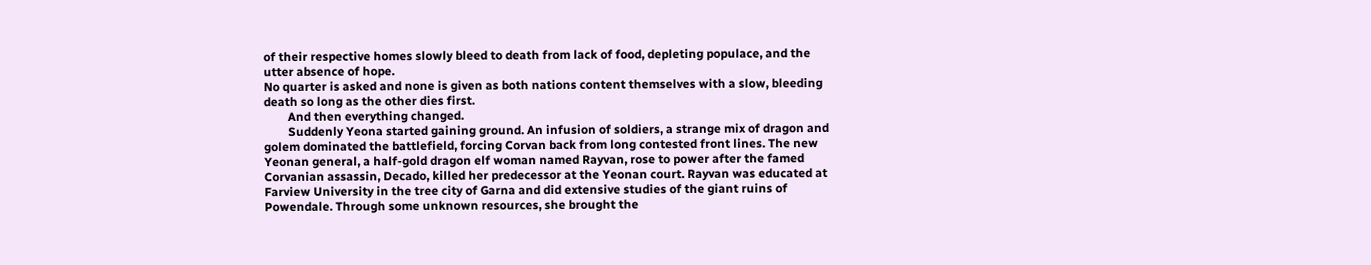of their respective homes slowly bleed to death from lack of food, depleting populace, and the utter absence of hope.
No quarter is asked and none is given as both nations content themselves with a slow, bleeding death so long as the other dies first.
        And then everything changed.
        Suddenly Yeona started gaining ground. An infusion of soldiers, a strange mix of dragon and golem dominated the battlefield, forcing Corvan back from long contested front lines. The new Yeonan general, a half-gold dragon elf woman named Rayvan, rose to power after the famed Corvanian assassin, Decado, killed her predecessor at the Yeonan court. Rayvan was educated at Farview University in the tree city of Garna and did extensive studies of the giant ruins of Powendale. Through some unknown resources, she brought the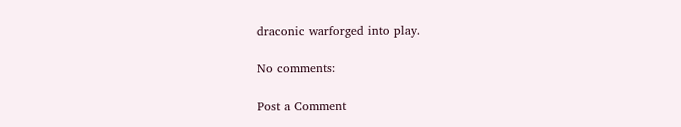draconic warforged into play.

No comments:

Post a Comment